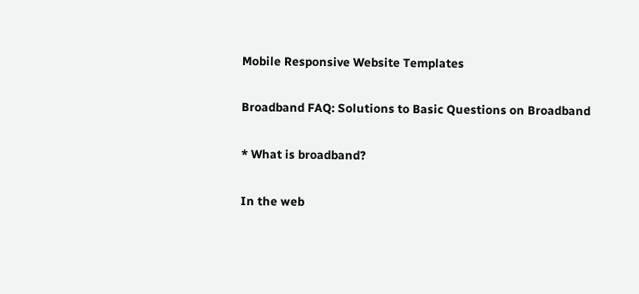Mobile Responsive Website Templates

Broadband FAQ: Solutions to Basic Questions on Broadband

* What is broadband?

In the web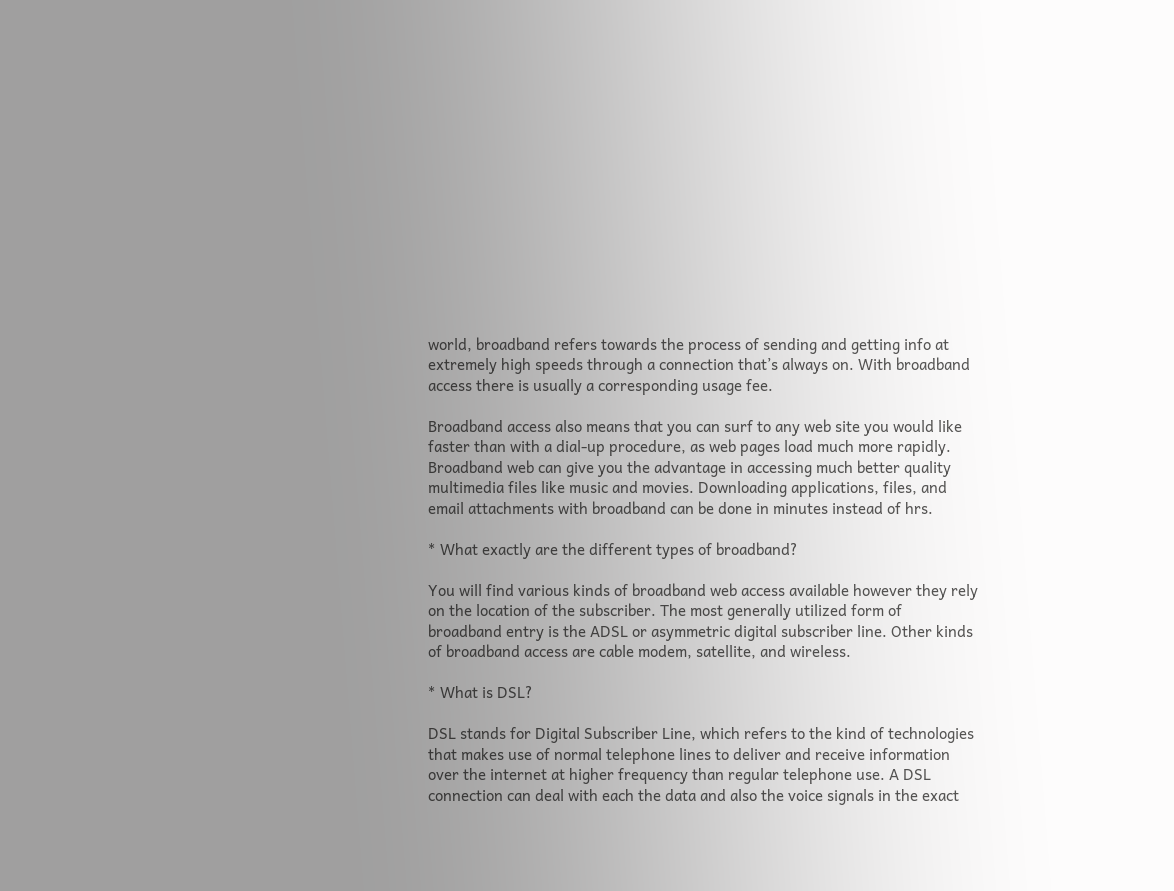world, broadband refers towards the process of sending and getting info at extremely high speeds through a connection that’s always on. With broadband access there is usually a corresponding usage fee.

Broadband access also means that you can surf to any web site you would like faster than with a dial-up procedure, as web pages load much more rapidly. Broadband web can give you the advantage in accessing much better quality multimedia files like music and movies. Downloading applications, files, and email attachments with broadband can be done in minutes instead of hrs.

* What exactly are the different types of broadband?

You will find various kinds of broadband web access available however they rely on the location of the subscriber. The most generally utilized form of broadband entry is the ADSL or asymmetric digital subscriber line. Other kinds of broadband access are cable modem, satellite, and wireless.

* What is DSL?

DSL stands for Digital Subscriber Line, which refers to the kind of technologies that makes use of normal telephone lines to deliver and receive information over the internet at higher frequency than regular telephone use. A DSL connection can deal with each the data and also the voice signals in the exact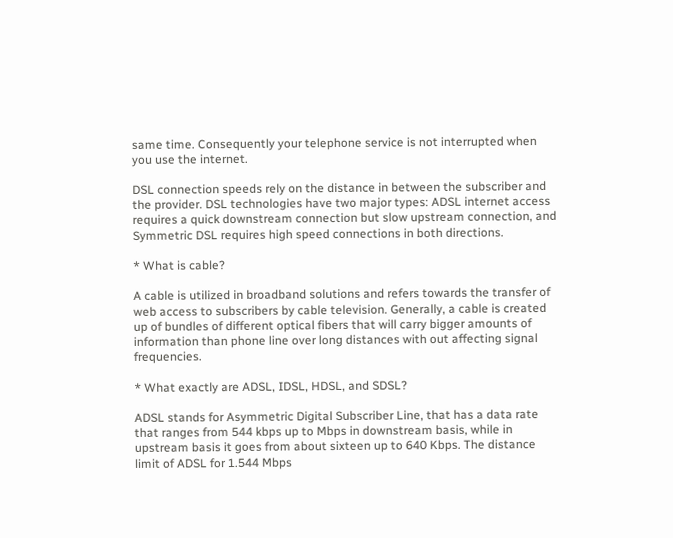same time. Consequently your telephone service is not interrupted when you use the internet.

DSL connection speeds rely on the distance in between the subscriber and the provider. DSL technologies have two major types: ADSL internet access requires a quick downstream connection but slow upstream connection, and Symmetric DSL requires high speed connections in both directions.

* What is cable?

A cable is utilized in broadband solutions and refers towards the transfer of web access to subscribers by cable television. Generally, a cable is created up of bundles of different optical fibers that will carry bigger amounts of information than phone line over long distances with out affecting signal frequencies.

* What exactly are ADSL, IDSL, HDSL, and SDSL?

ADSL stands for Asymmetric Digital Subscriber Line, that has a data rate that ranges from 544 kbps up to Mbps in downstream basis, while in upstream basis it goes from about sixteen up to 640 Kbps. The distance limit of ADSL for 1.544 Mbps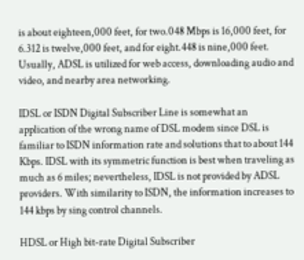is about eighteen,000 feet, for two.048 Mbps is 16,000 feet, for 6.312 is twelve,000 feet, and for eight.448 is nine,000 feet. Usually, ADSL is utilized for web access, downloading audio and video, and nearby area networking.

IDSL or ISDN Digital Subscriber Line is somewhat an application of the wrong name of DSL modem since DSL is familiar to ISDN information rate and solutions that to about 144 Kbps. IDSL with its symmetric function is best when traveling as much as 6 miles; nevertheless, IDSL is not provided by ADSL providers. With similarity to ISDN, the information increases to 144 kbps by sing control channels.

HDSL or High bit-rate Digital Subscriber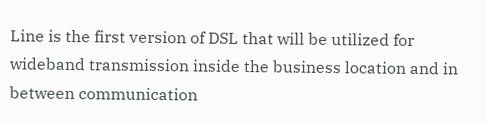Line is the first version of DSL that will be utilized for wideband transmission inside the business location and in between communication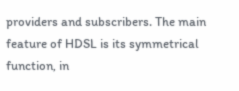providers and subscribers. The main feature of HDSL is its symmetrical function, in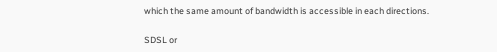which the same amount of bandwidth is accessible in each directions.

SDSL or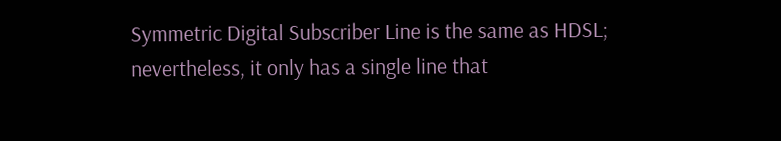Symmetric Digital Subscriber Line is the same as HDSL; nevertheless, it only has a single line that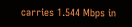carries 1.544 Mbps in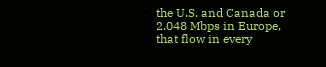the U.S. and Canada or 2.048 Mbps in Europe, that flow in every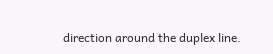direction around the duplex line.